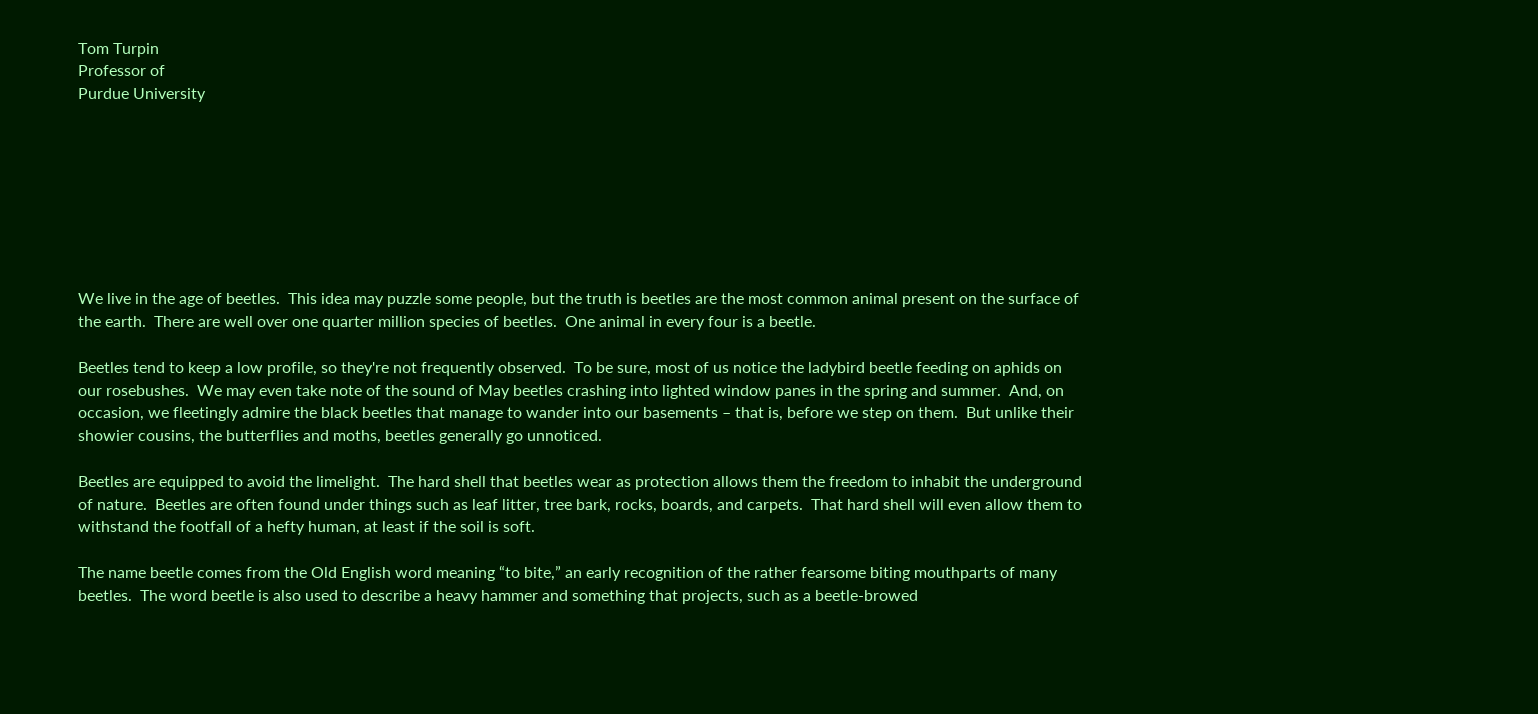Tom Turpin
Professor of
Purdue University








We live in the age of beetles.  This idea may puzzle some people, but the truth is beetles are the most common animal present on the surface of the earth.  There are well over one quarter million species of beetles.  One animal in every four is a beetle.

Beetles tend to keep a low profile, so they're not frequently observed.  To be sure, most of us notice the ladybird beetle feeding on aphids on our rosebushes.  We may even take note of the sound of May beetles crashing into lighted window panes in the spring and summer.  And, on occasion, we fleetingly admire the black beetles that manage to wander into our basements – that is, before we step on them.  But unlike their showier cousins, the butterflies and moths, beetles generally go unnoticed.

Beetles are equipped to avoid the limelight.  The hard shell that beetles wear as protection allows them the freedom to inhabit the underground of nature.  Beetles are often found under things such as leaf litter, tree bark, rocks, boards, and carpets.  That hard shell will even allow them to withstand the footfall of a hefty human, at least if the soil is soft.

The name beetle comes from the Old English word meaning “to bite,” an early recognition of the rather fearsome biting mouthparts of many beetles.  The word beetle is also used to describe a heavy hammer and something that projects, such as a beetle-browed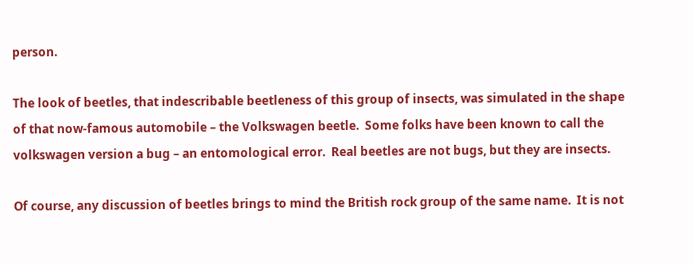person.

The look of beetles, that indescribable beetleness of this group of insects, was simulated in the shape of that now-famous automobile – the Volkswagen beetle.  Some folks have been known to call the volkswagen version a bug – an entomological error.  Real beetles are not bugs, but they are insects.

Of course, any discussion of beetles brings to mind the British rock group of the same name.  It is not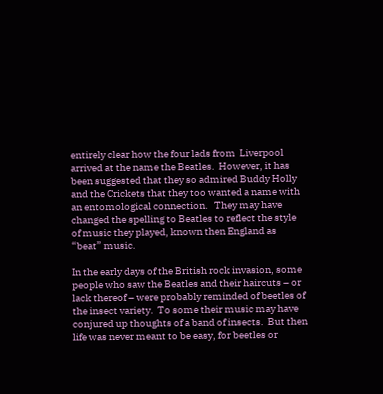entirely clear how the four lads from  Liverpool arrived at the name the Beatles.  However, it has been suggested that they so admired Buddy Holly and the Crickets that they too wanted a name with an entomological connection.   They may have changed the spelling to Beatles to reflect the style of music they played, known then England as “beat” music.

In the early days of the British rock invasion, some people who saw the Beatles and their haircuts – or lack thereof – were probably reminded of beetles of the insect variety.  To some their music may have conjured up thoughts of a band of insects.  But then life was never meant to be easy, for beetles or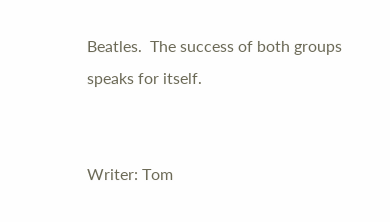Beatles.  The success of both groups speaks for itself.


Writer: Tom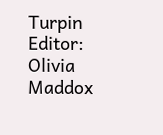Turpin
Editor: Olivia Maddox